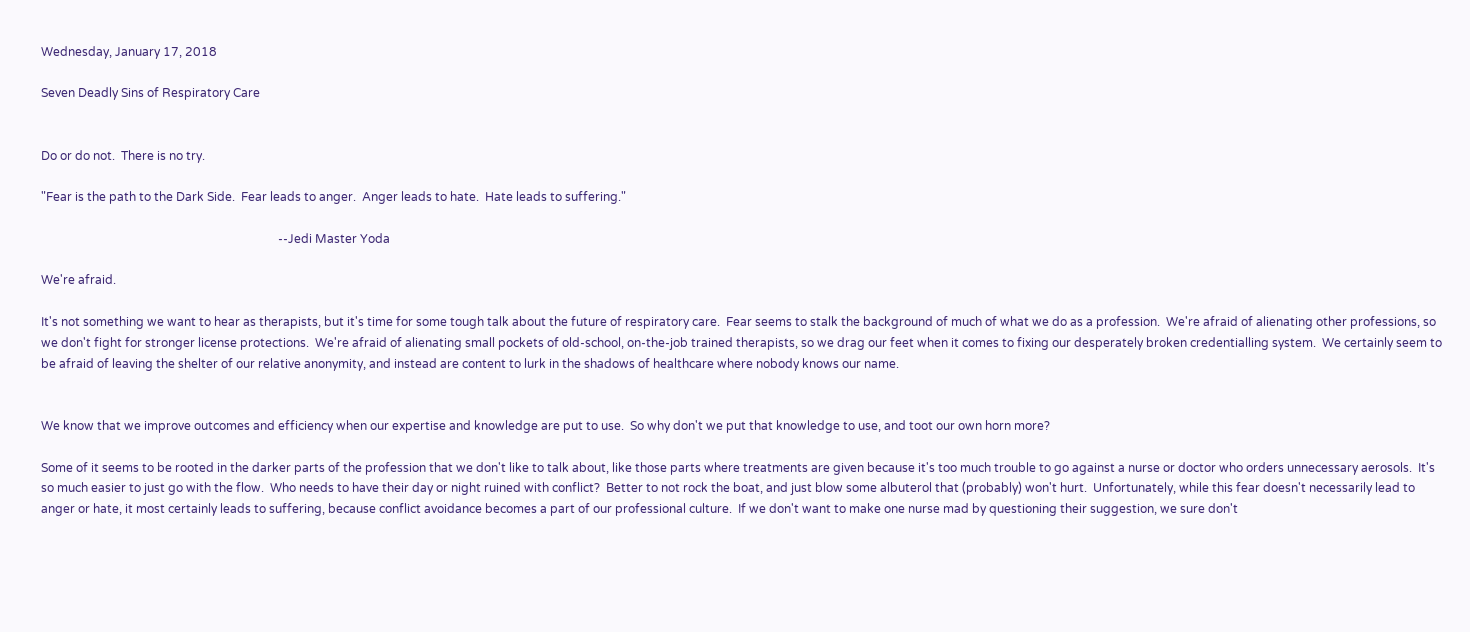Wednesday, January 17, 2018

Seven Deadly Sins of Respiratory Care


Do or do not.  There is no try.

"Fear is the path to the Dark Side.  Fear leads to anger.  Anger leads to hate.  Hate leads to suffering."

                                                                               --Jedi Master Yoda

We're afraid.

It's not something we want to hear as therapists, but it's time for some tough talk about the future of respiratory care.  Fear seems to stalk the background of much of what we do as a profession.  We're afraid of alienating other professions, so we don't fight for stronger license protections.  We're afraid of alienating small pockets of old-school, on-the-job trained therapists, so we drag our feet when it comes to fixing our desperately broken credentialling system.  We certainly seem to be afraid of leaving the shelter of our relative anonymity, and instead are content to lurk in the shadows of healthcare where nobody knows our name.


We know that we improve outcomes and efficiency when our expertise and knowledge are put to use.  So why don't we put that knowledge to use, and toot our own horn more?

Some of it seems to be rooted in the darker parts of the profession that we don't like to talk about, like those parts where treatments are given because it's too much trouble to go against a nurse or doctor who orders unnecessary aerosols.  It's so much easier to just go with the flow.  Who needs to have their day or night ruined with conflict?  Better to not rock the boat, and just blow some albuterol that (probably) won't hurt.  Unfortunately, while this fear doesn't necessarily lead to anger or hate, it most certainly leads to suffering, because conflict avoidance becomes a part of our professional culture.  If we don't want to make one nurse mad by questioning their suggestion, we sure don't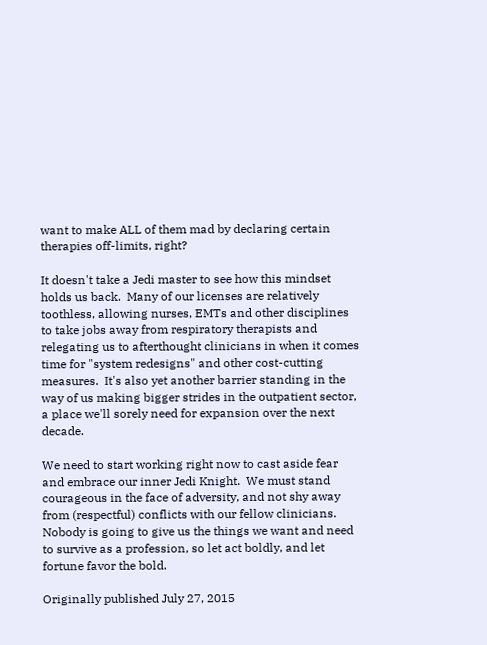want to make ALL of them mad by declaring certain therapies off-limits, right?

It doesn't take a Jedi master to see how this mindset holds us back.  Many of our licenses are relatively toothless, allowing nurses, EMTs and other disciplines to take jobs away from respiratory therapists and relegating us to afterthought clinicians in when it comes time for "system redesigns" and other cost-cutting measures.  It's also yet another barrier standing in the way of us making bigger strides in the outpatient sector, a place we'll sorely need for expansion over the next decade.

We need to start working right now to cast aside fear and embrace our inner Jedi Knight.  We must stand courageous in the face of adversity, and not shy away from (respectful) conflicts with our fellow clinicians.  Nobody is going to give us the things we want and need to survive as a profession, so let act boldly, and let fortune favor the bold.

Originally published July 27, 2015